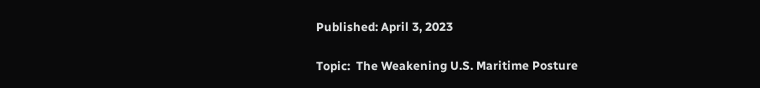Published: April 3, 2023

Topic:  The Weakening U.S. Maritime Posture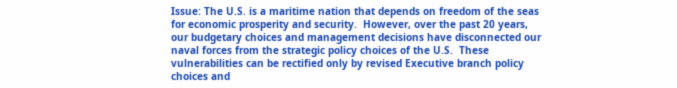Issue: The U.S. is a maritime nation that depends on freedom of the seas for economic prosperity and security.  However, over the past 20 years, our budgetary choices and management decisions have disconnected our naval forces from the strategic policy choices of the U.S.  These vulnerabilities can be rectified only by revised Executive branch policy choices and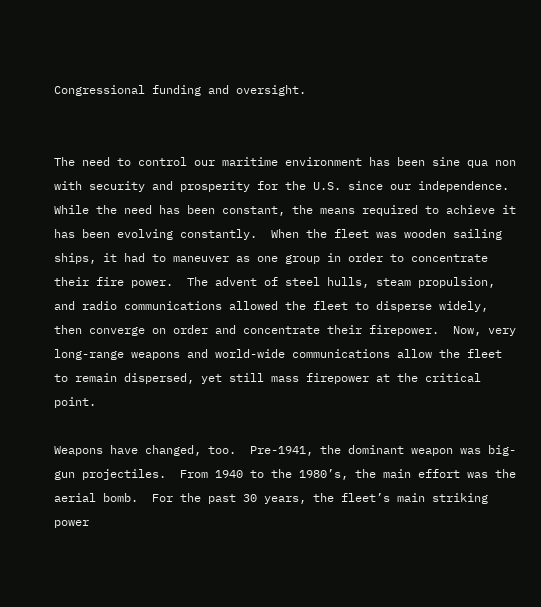Congressional funding and oversight.


The need to control our maritime environment has been sine qua non with security and prosperity for the U.S. since our independence.  While the need has been constant, the means required to achieve it has been evolving constantly.  When the fleet was wooden sailing ships, it had to maneuver as one group in order to concentrate their fire power.  The advent of steel hulls, steam propulsion, and radio communications allowed the fleet to disperse widely, then converge on order and concentrate their firepower.  Now, very long-range weapons and world-wide communications allow the fleet to remain dispersed, yet still mass firepower at the critical point.

Weapons have changed, too.  Pre-1941, the dominant weapon was big-gun projectiles.  From 1940 to the 1980’s, the main effort was the aerial bomb.  For the past 30 years, the fleet’s main striking power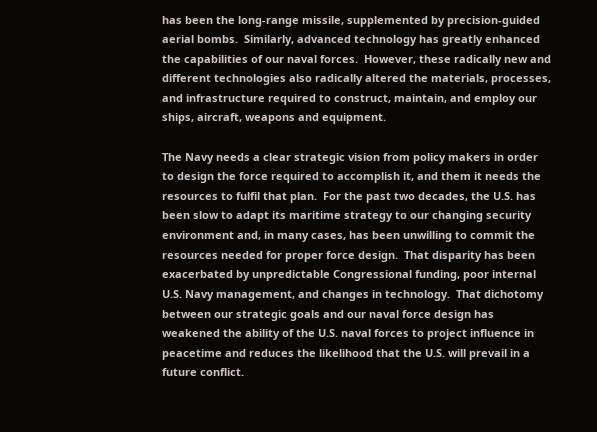has been the long-range missile, supplemented by precision-guided aerial bombs.  Similarly, advanced technology has greatly enhanced the capabilities of our naval forces.  However, these radically new and different technologies also radically altered the materials, processes, and infrastructure required to construct, maintain, and employ our ships, aircraft, weapons and equipment.

The Navy needs a clear strategic vision from policy makers in order to design the force required to accomplish it, and them it needs the resources to fulfil that plan.  For the past two decades, the U.S. has been slow to adapt its maritime strategy to our changing security environment and, in many cases, has been unwilling to commit the resources needed for proper force design.  That disparity has been exacerbated by unpredictable Congressional funding, poor internal U.S. Navy management, and changes in technology.  That dichotomy between our strategic goals and our naval force design has weakened the ability of the U.S. naval forces to project influence in peacetime and reduces the likelihood that the U.S. will prevail in a future conflict.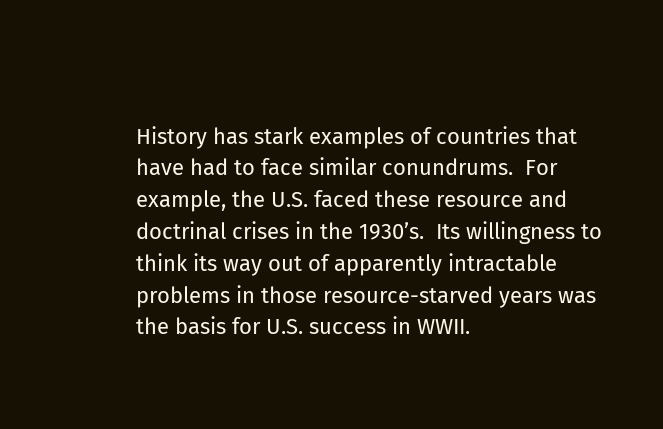History has stark examples of countries that have had to face similar conundrums.  For example, the U.S. faced these resource and doctrinal crises in the 1930’s.  Its willingness to think its way out of apparently intractable problems in those resource-starved years was the basis for U.S. success in WWII.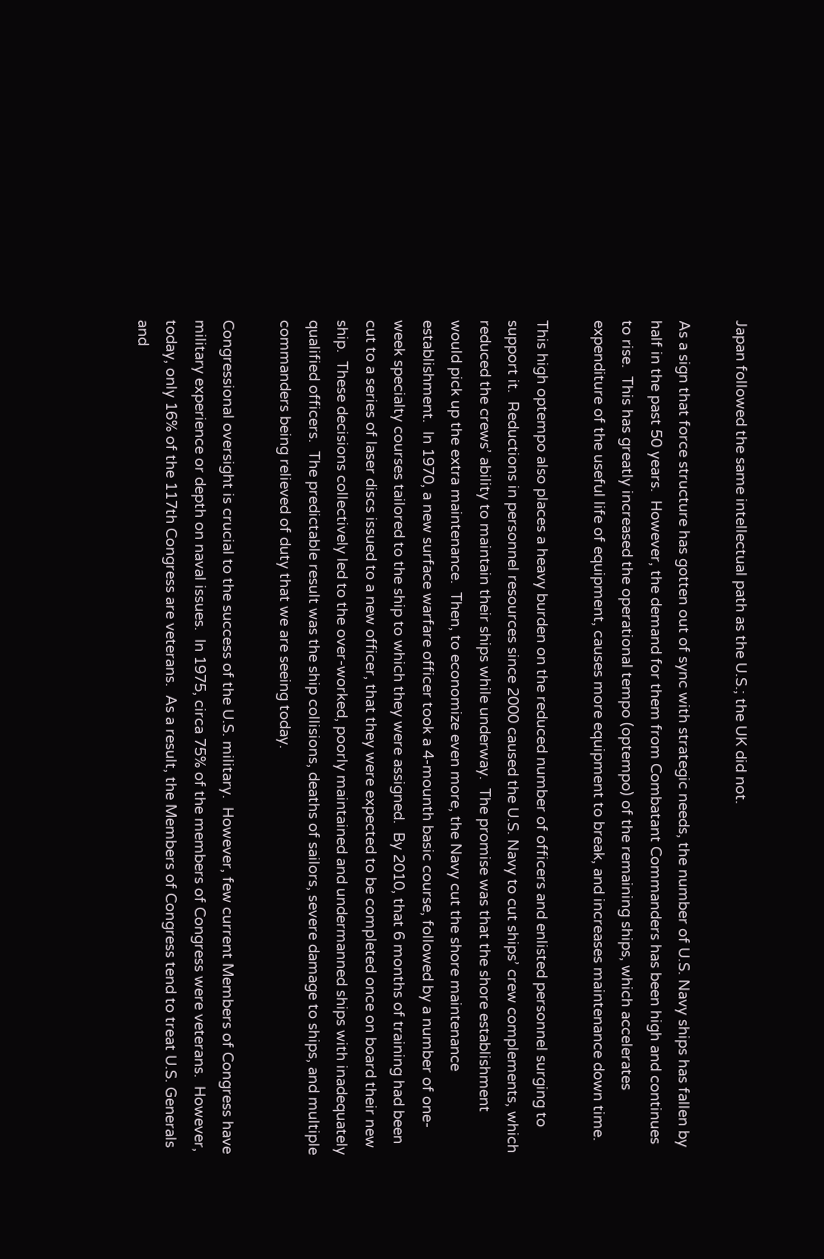Japan followed the same intellectual path as the U.S.; the UK did not.

As a sign that force structure has gotten out of sync with strategic needs, the number of U.S. Navy ships has fallen by half in the past 50 years.  However, the demand for them from Combatant Commanders has been high and continues to rise.  This has greatly increased the operational tempo (optempo) of the remaining ships, which accelerates expenditure of the useful life of equipment, causes more equipment to break, and increases maintenance down time.

This high optempo also places a heavy burden on the reduced number of officers and enlisted personnel surging to support it.  Reductions in personnel resources since 2000 caused the U.S. Navy to cut ships’ crew complements, which reduced the crews’ ability to maintain their ships while underway.  The promise was that the shore establishment would pick up the extra maintenance.  Then, to economize even more, the Navy cut the shore maintenance establishment.  In 1970, a new surface warfare officer took a 4-mounth basic course, followed by a number of one-week specialty courses tailored to the ship to which they were assigned.  By 2010, that 6 months of training had been cut to a series of laser discs issued to a new officer, that they were expected to be completed once on board their new ship.  These decisions collectively led to the over-worked, poorly maintained and undermanned ships with inadequately qualified officers.  The predictable result was the ship collisions, deaths of sailors, severe damage to ships, and multiple commanders being relieved of duty that we are seeing today.

Congressional oversight is crucial to the success of the U.S. military.  However, few current Members of Congress have military experience or depth on naval issues.  In 1975, circa 75% of the members of Congress were veterans.  However, today, only 16% of the 117th Congress are veterans.  As a result, the Members of Congress tend to treat U.S. Generals and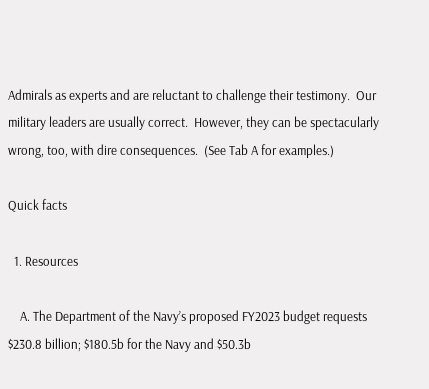Admirals as experts and are reluctant to challenge their testimony.  Our military leaders are usually correct.  However, they can be spectacularly wrong, too, with dire consequences.  (See Tab A for examples.)

Quick facts

  1. Resources

    A. The Department of the Navy’s proposed FY2023 budget requests $230.8 billion; $180.5b for the Navy and $50.3b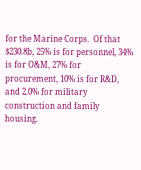for the Marine Corps.  Of that $230.8b, 25% is for personnel, 34% is for O&M, 27% for procurement, 10% is for R&D, and 2.0% for military construction and family housing.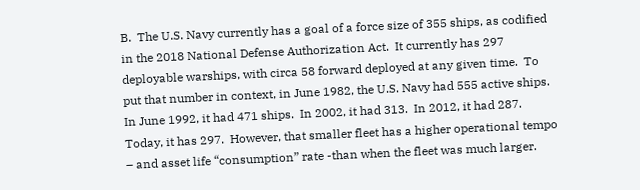B.  The U.S. Navy currently has a goal of a force size of 355 ships, as codified in the 2018 National Defense Authorization Act.  It currently has 297 deployable warships, with circa 58 forward deployed at any given time.  To put that number in context, in June 1982, the U.S. Navy had 555 active ships.  In June 1992, it had 471 ships.  In 2002, it had 313.  In 2012, it had 287.  Today, it has 297.  However, that smaller fleet has a higher operational tempo – and asset life “consumption” rate -than when the fleet was much larger.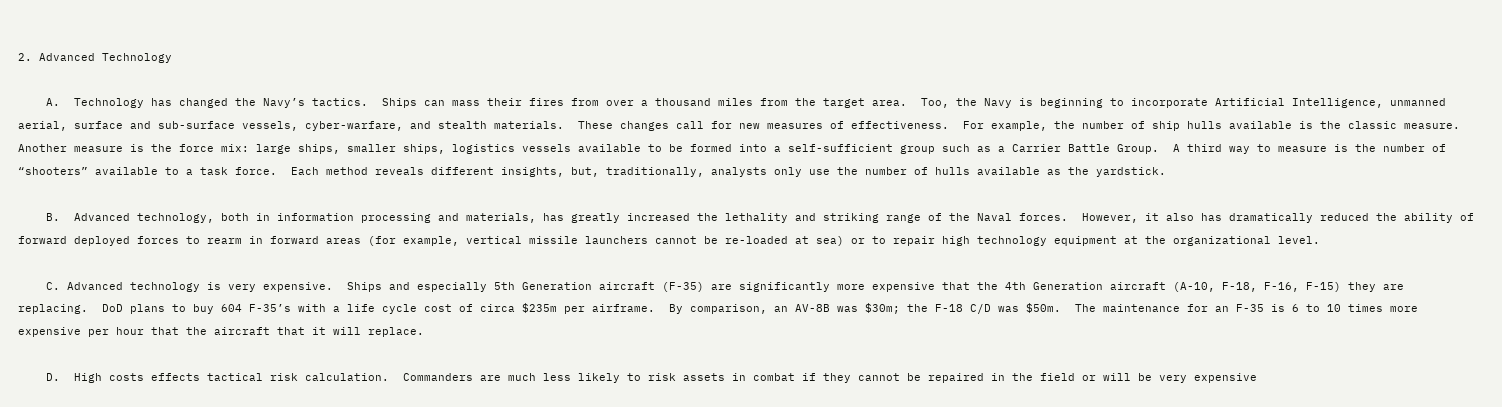2. Advanced Technology

    A.  Technology has changed the Navy’s tactics.  Ships can mass their fires from over a thousand miles from the target area.  Too, the Navy is beginning to incorporate Artificial Intelligence, unmanned aerial, surface and sub-surface vessels, cyber-warfare, and stealth materials.  These changes call for new measures of effectiveness.  For example, the number of ship hulls available is the classic measure.  Another measure is the force mix: large ships, smaller ships, logistics vessels available to be formed into a self-sufficient group such as a Carrier Battle Group.  A third way to measure is the number of “shooters” available to a task force.  Each method reveals different insights, but, traditionally, analysts only use the number of hulls available as the yardstick.

    B.  Advanced technology, both in information processing and materials, has greatly increased the lethality and striking range of the Naval forces.  However, it also has dramatically reduced the ability of forward deployed forces to rearm in forward areas (for example, vertical missile launchers cannot be re-loaded at sea) or to repair high technology equipment at the organizational level.

    C. Advanced technology is very expensive.  Ships and especially 5th Generation aircraft (F-35) are significantly more expensive that the 4th Generation aircraft (A-10, F-18, F-16, F-15) they are replacing.  DoD plans to buy 604 F-35’s with a life cycle cost of circa $235m per airframe.  By comparison, an AV-8B was $30m; the F-18 C/D was $50m.  The maintenance for an F-35 is 6 to 10 times more expensive per hour that the aircraft that it will replace.

    D.  High costs effects tactical risk calculation.  Commanders are much less likely to risk assets in combat if they cannot be repaired in the field or will be very expensive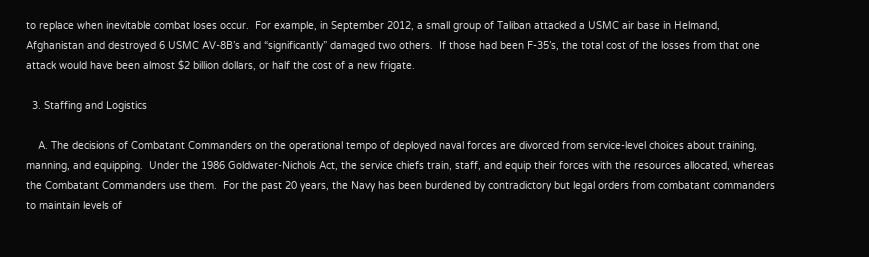to replace when inevitable combat loses occur.  For example, in September 2012, a small group of Taliban attacked a USMC air base in Helmand, Afghanistan and destroyed 6 USMC AV-8B’s and “significantly” damaged two others.  If those had been F-35’s, the total cost of the losses from that one attack would have been almost $2 billion dollars, or half the cost of a new frigate.

  3. Staffing and Logistics

    A. The decisions of Combatant Commanders on the operational tempo of deployed naval forces are divorced from service-level choices about training, manning, and equipping.  Under the 1986 Goldwater-Nichols Act, the service chiefs train, staff, and equip their forces with the resources allocated, whereas the Combatant Commanders use them.  For the past 20 years, the Navy has been burdened by contradictory but legal orders from combatant commanders to maintain levels of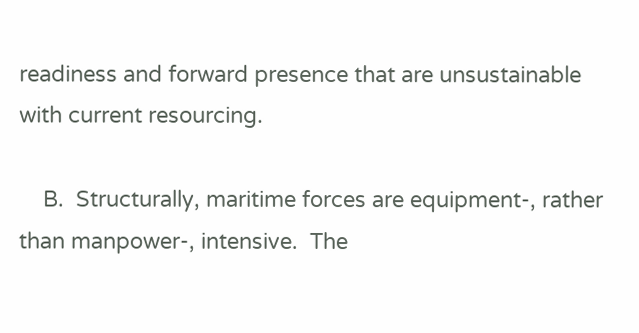readiness and forward presence that are unsustainable with current resourcing.

    B.  Structurally, maritime forces are equipment-, rather than manpower-, intensive.  The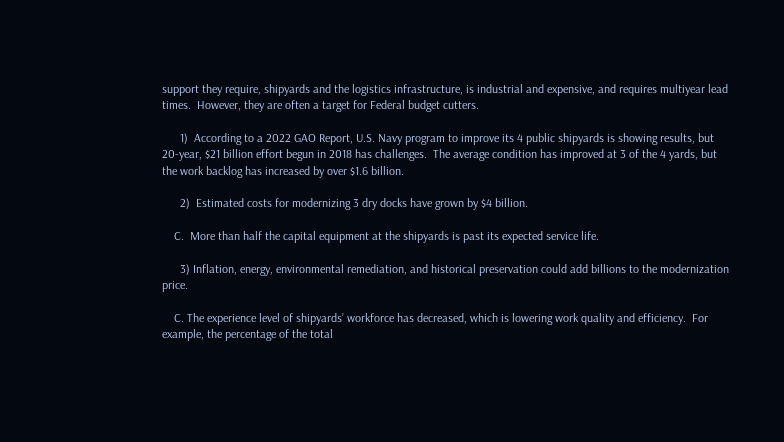support they require, shipyards and the logistics infrastructure, is industrial and expensive, and requires multiyear lead times.  However, they are often a target for Federal budget cutters.

      1)  According to a 2022 GAO Report, U.S. Navy program to improve its 4 public shipyards is showing results, but 20-year, $21 billion effort begun in 2018 has challenges.  The average condition has improved at 3 of the 4 yards, but the work backlog has increased by over $1.6 billion.

      2)  Estimated costs for modernizing 3 dry docks have grown by $4 billion.

    C.  More than half the capital equipment at the shipyards is past its expected service life.

      3) Inflation, energy, environmental remediation, and historical preservation could add billions to the modernization price.

    C. The experience level of shipyards’ workforce has decreased, which is lowering work quality and efficiency.  For example, the percentage of the total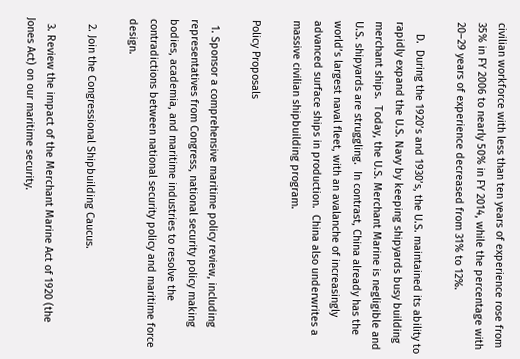civilian workforce with less than ten years of experience rose from 35% in FY 2006 to nearly 50% in FY 2014, while the percentage with 20–29 years of experience decreased from 31% to 12%.

    D.  During the 1920’s and 1930’s, the U.S. maintained its ability to rapidly expand the U.S. Navy by keeping shipyards busy building merchant ships.  Today, the U.S. Merchant Marine is negligible and U.S. shipyards are struggling.  In contrast, China already has the world’s largest naval fleet, with an avalanche of increasingly advanced surface ships in production.  China also underwrites a massive civilian shipbuilding program.

Policy Proposals

  1. Sponsor a comprehensive maritime policy review, including representatives from Congress, national security policy making bodies, academia, and maritime industries to resolve the contradictions between national security policy and maritime force design.

  2. Join the Congressional Shipbuilding Caucus.

  3. Review the impact of the Merchant Marine Act of 1920 (the Jones Act) on our maritime security.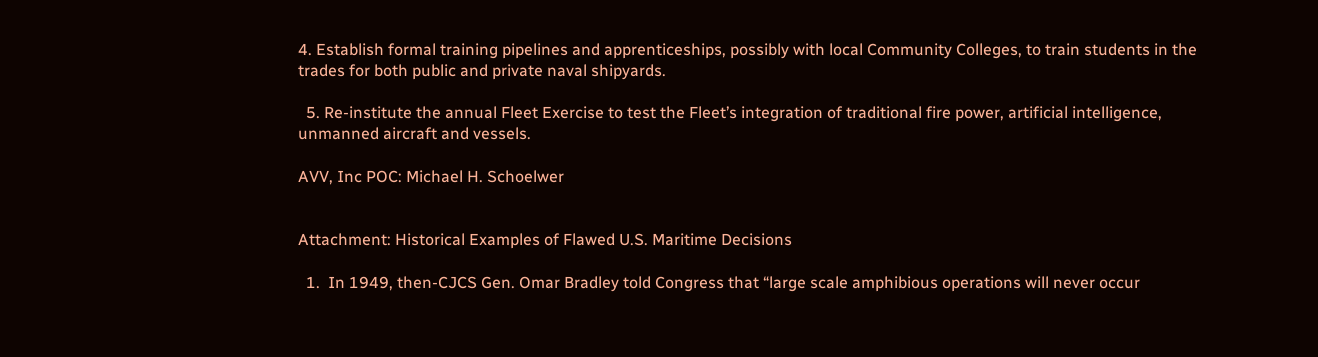4. Establish formal training pipelines and apprenticeships, possibly with local Community Colleges, to train students in the trades for both public and private naval shipyards.

  5. Re-institute the annual Fleet Exercise to test the Fleet’s integration of traditional fire power, artificial intelligence, unmanned aircraft and vessels.

AVV, Inc POC: Michael H. Schoelwer


Attachment: Historical Examples of Flawed U.S. Maritime Decisions

  1.  In 1949, then-CJCS Gen. Omar Bradley told Congress that “large scale amphibious operations will never occur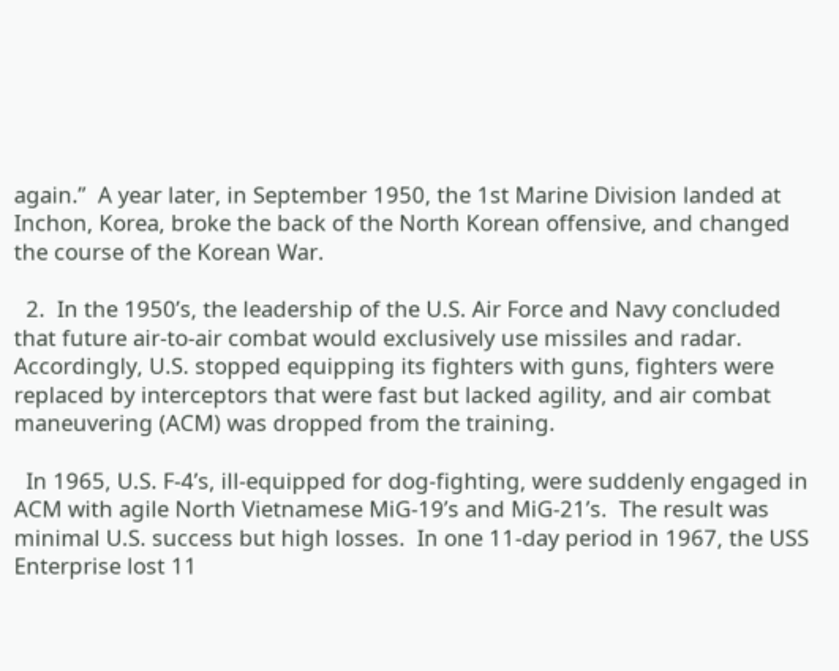again.”  A year later, in September 1950, the 1st Marine Division landed at Inchon, Korea, broke the back of the North Korean offensive, and changed the course of the Korean War.

  2.  In the 1950’s, the leadership of the U.S. Air Force and Navy concluded that future air-to-air combat would exclusively use missiles and radar.  Accordingly, U.S. stopped equipping its fighters with guns, fighters were replaced by interceptors that were fast but lacked agility, and air combat maneuvering (ACM) was dropped from the training.

  In 1965, U.S. F-4’s, ill-equipped for dog-fighting, were suddenly engaged in ACM with agile North Vietnamese MiG-19’s and MiG-21’s.  The result was minimal U.S. success but high losses.  In one 11-day period in 1967, the USS Enterprise lost 11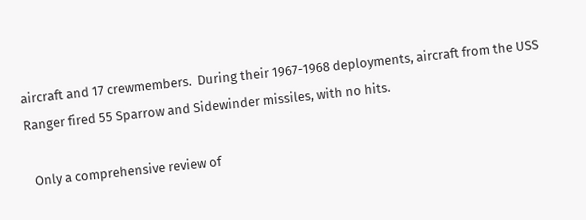aircraft and 17 crewmembers.  During their 1967-1968 deployments, aircraft from the USS Ranger fired 55 Sparrow and Sidewinder missiles, with no hits.

  Only a comprehensive review of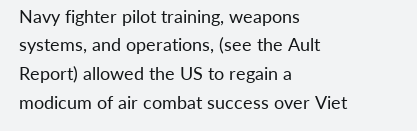Navy fighter pilot training, weapons systems, and operations, (see the Ault Report) allowed the US to regain a modicum of air combat success over Viet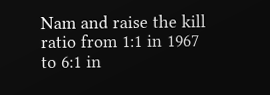Nam and raise the kill ratio from 1:1 in 1967 to 6:1 in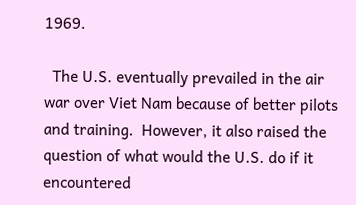1969.

  The U.S. eventually prevailed in the air war over Viet Nam because of better pilots and training.  However, it also raised the question of what would the U.S. do if it encountered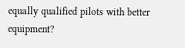equally qualified pilots with better equipment?